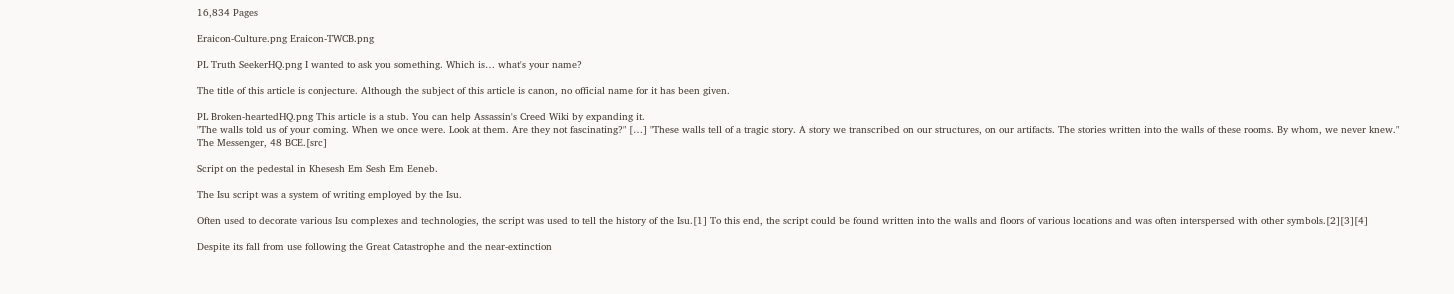16,834 Pages

Eraicon-Culture.png Eraicon-TWCB.png

PL Truth SeekerHQ.png I wanted to ask you something. Which is… what's your name?

The title of this article is conjecture. Although the subject of this article is canon, no official name for it has been given.

PL Broken-heartedHQ.png This article is a stub. You can help Assassin's Creed Wiki by expanding it.
"The walls told us of your coming. When we once were. Look at them. Are they not fascinating?" […] "These walls tell of a tragic story. A story we transcribed on our structures, on our artifacts. The stories written into the walls of these rooms. By whom, we never knew."
The Messenger, 48 BCE.[src]

Script on the pedestal in Khesesh Em Sesh Em Eeneb.

The Isu script was a system of writing employed by the Isu.

Often used to decorate various Isu complexes and technologies, the script was used to tell the history of the Isu.[1] To this end, the script could be found written into the walls and floors of various locations and was often interspersed with other symbols.[2][3][4]

Despite its fall from use following the Great Catastrophe and the near-extinction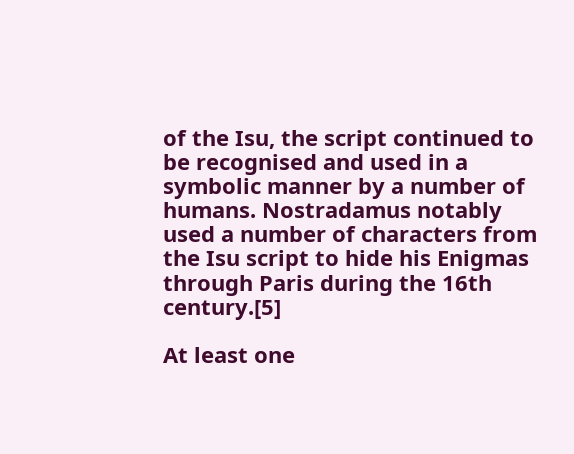of the Isu, the script continued to be recognised and used in a symbolic manner by a number of humans. Nostradamus notably used a number of characters from the Isu script to hide his Enigmas through Paris during the 16th century.[5]

At least one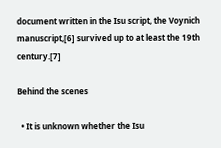document written in the Isu script, the Voynich manuscript,[6] survived up to at least the 19th century.[7]

Behind the scenes

  • It is unknown whether the Isu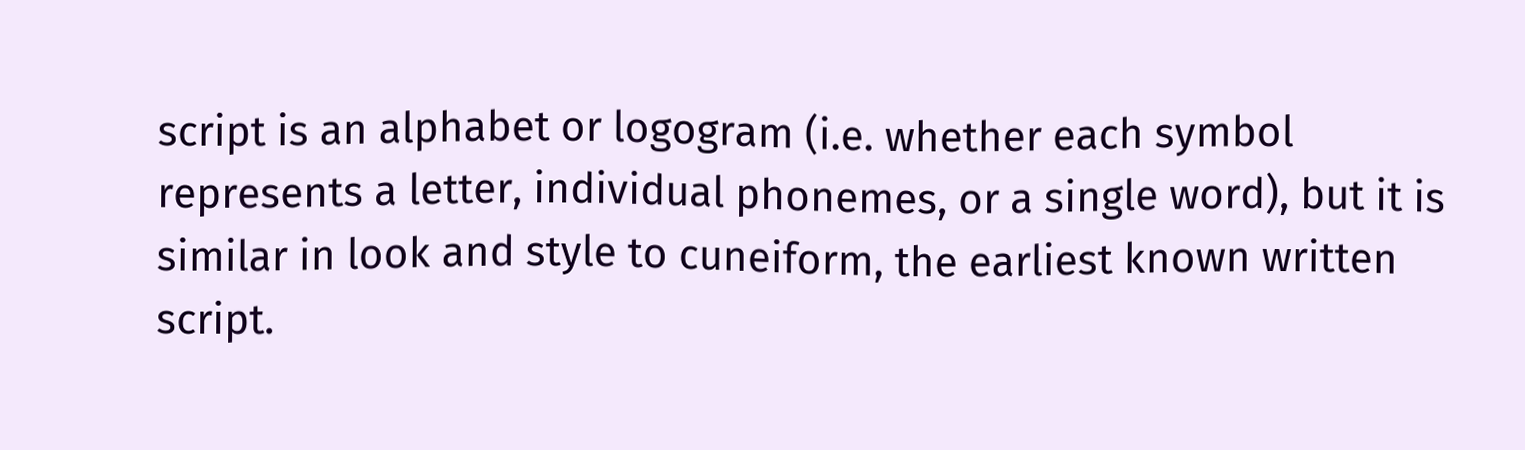script is an alphabet or logogram (i.e. whether each symbol represents a letter, individual phonemes, or a single word), but it is similar in look and style to cuneiform, the earliest known written script.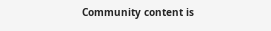Community content is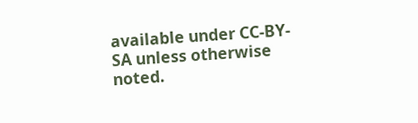available under CC-BY-SA unless otherwise noted.